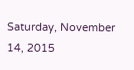Saturday, November 14, 2015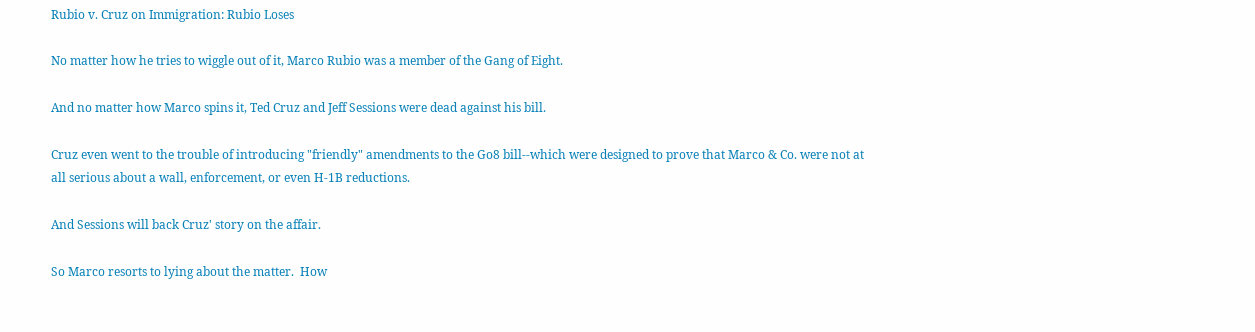Rubio v. Cruz on Immigration: Rubio Loses

No matter how he tries to wiggle out of it, Marco Rubio was a member of the Gang of Eight.

And no matter how Marco spins it, Ted Cruz and Jeff Sessions were dead against his bill.

Cruz even went to the trouble of introducing "friendly" amendments to the Go8 bill--which were designed to prove that Marco & Co. were not at all serious about a wall, enforcement, or even H-1B reductions.

And Sessions will back Cruz' story on the affair.

So Marco resorts to lying about the matter.  How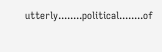utterly........political........of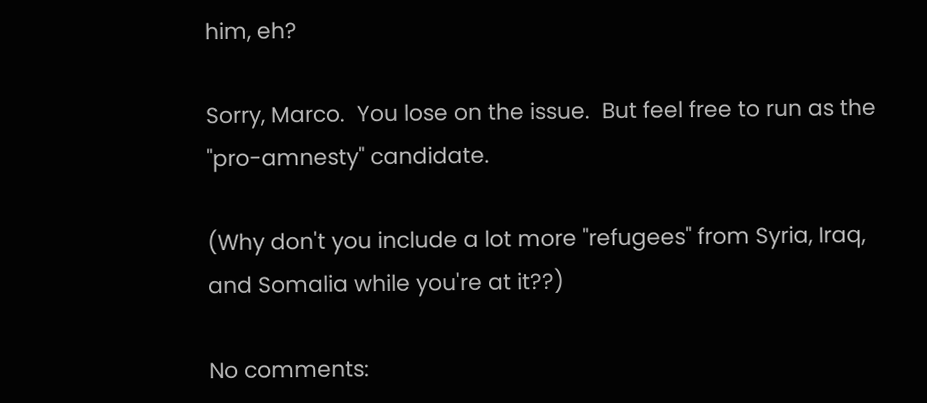him, eh?

Sorry, Marco.  You lose on the issue.  But feel free to run as the "pro-amnesty" candidate.

(Why don't you include a lot more "refugees" from Syria, Iraq, and Somalia while you're at it??)

No comments: